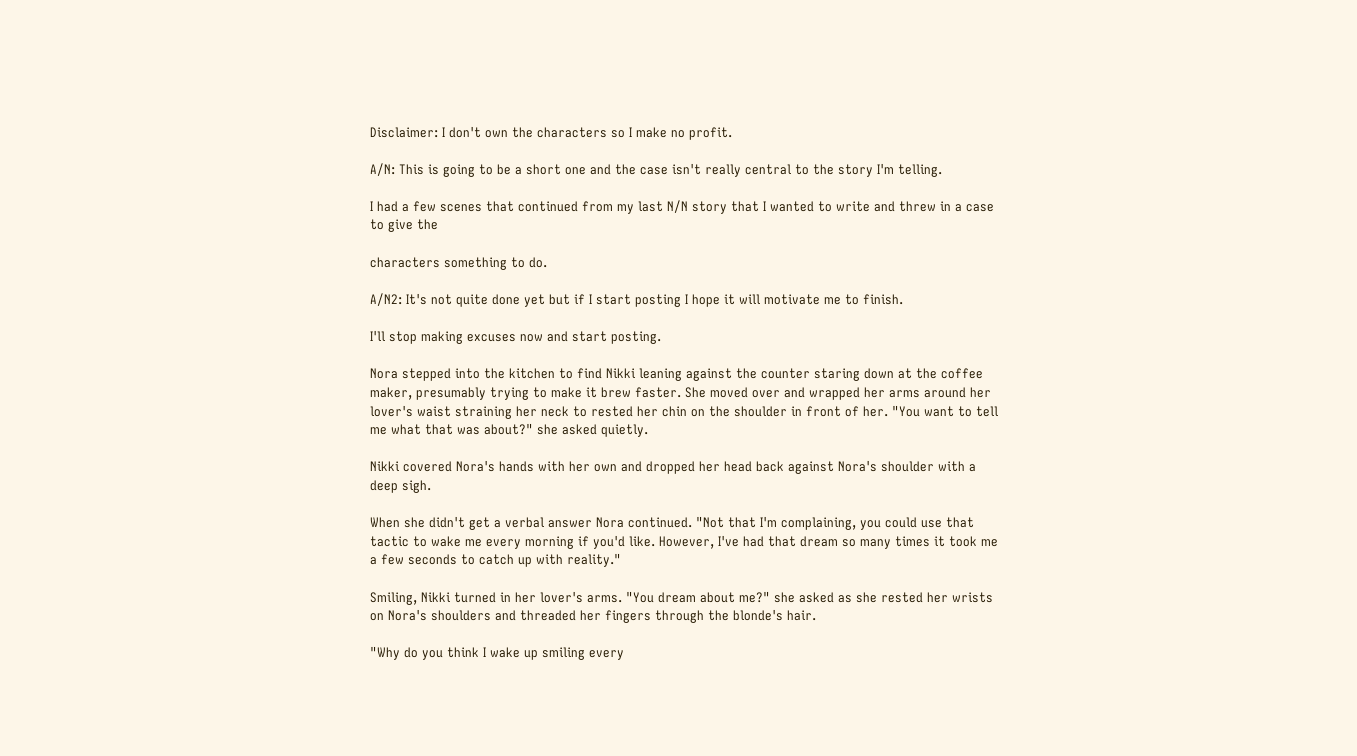Disclaimer: I don't own the characters so I make no profit.

A/N: This is going to be a short one and the case isn't really central to the story I'm telling.

I had a few scenes that continued from my last N/N story that I wanted to write and threw in a case to give the

characters something to do.

A/N2: It's not quite done yet but if I start posting I hope it will motivate me to finish.

I'll stop making excuses now and start posting.

Nora stepped into the kitchen to find Nikki leaning against the counter staring down at the coffee maker, presumably trying to make it brew faster. She moved over and wrapped her arms around her lover's waist straining her neck to rested her chin on the shoulder in front of her. "You want to tell me what that was about?" she asked quietly.

Nikki covered Nora's hands with her own and dropped her head back against Nora's shoulder with a deep sigh.

When she didn't get a verbal answer Nora continued. "Not that I'm complaining, you could use that tactic to wake me every morning if you'd like. However, I've had that dream so many times it took me a few seconds to catch up with reality."

Smiling, Nikki turned in her lover's arms. "You dream about me?" she asked as she rested her wrists on Nora's shoulders and threaded her fingers through the blonde's hair.

"Why do you think I wake up smiling every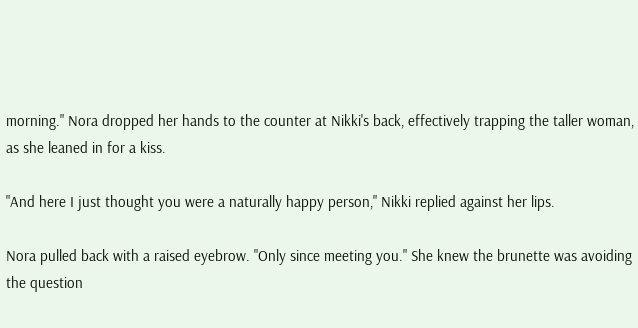morning." Nora dropped her hands to the counter at Nikki's back, effectively trapping the taller woman, as she leaned in for a kiss.

"And here I just thought you were a naturally happy person," Nikki replied against her lips.

Nora pulled back with a raised eyebrow. "Only since meeting you." She knew the brunette was avoiding the question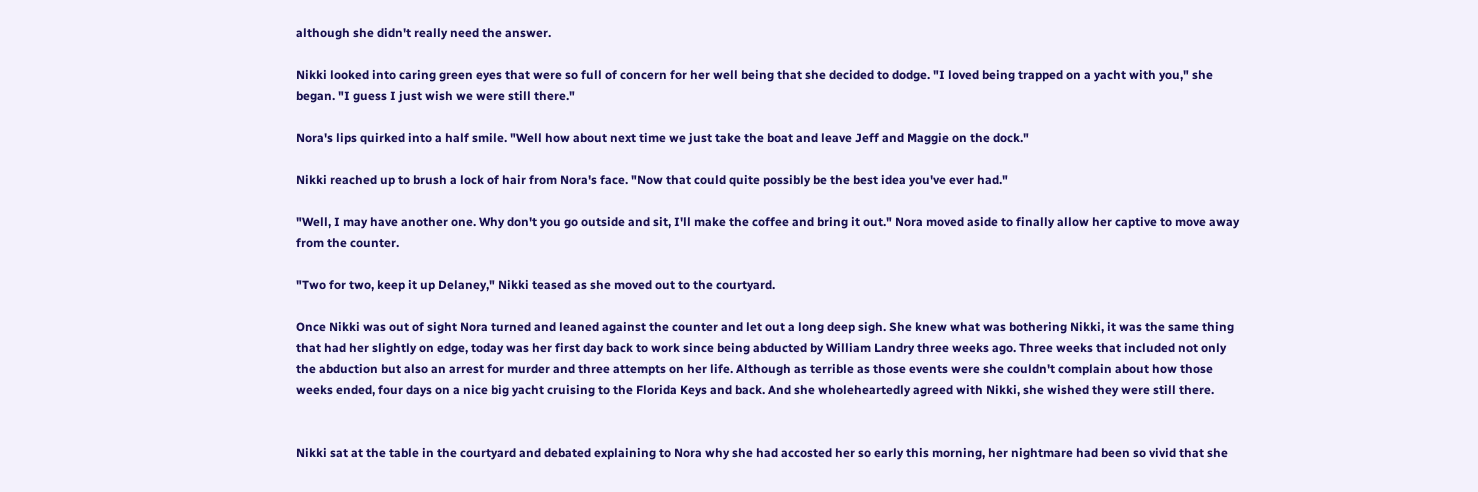although she didn't really need the answer.

Nikki looked into caring green eyes that were so full of concern for her well being that she decided to dodge. "I loved being trapped on a yacht with you," she began. "I guess I just wish we were still there."

Nora's lips quirked into a half smile. "Well how about next time we just take the boat and leave Jeff and Maggie on the dock."

Nikki reached up to brush a lock of hair from Nora's face. "Now that could quite possibly be the best idea you've ever had."

"Well, I may have another one. Why don't you go outside and sit, I'll make the coffee and bring it out." Nora moved aside to finally allow her captive to move away from the counter.

"Two for two, keep it up Delaney," Nikki teased as she moved out to the courtyard.

Once Nikki was out of sight Nora turned and leaned against the counter and let out a long deep sigh. She knew what was bothering Nikki, it was the same thing that had her slightly on edge, today was her first day back to work since being abducted by William Landry three weeks ago. Three weeks that included not only the abduction but also an arrest for murder and three attempts on her life. Although as terrible as those events were she couldn't complain about how those weeks ended, four days on a nice big yacht cruising to the Florida Keys and back. And she wholeheartedly agreed with Nikki, she wished they were still there.


Nikki sat at the table in the courtyard and debated explaining to Nora why she had accosted her so early this morning, her nightmare had been so vivid that she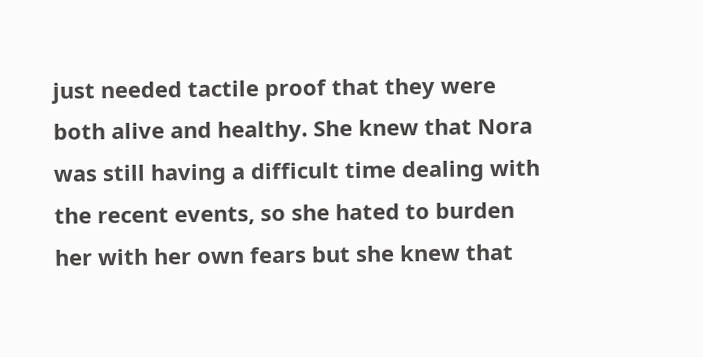just needed tactile proof that they were both alive and healthy. She knew that Nora was still having a difficult time dealing with the recent events, so she hated to burden her with her own fears but she knew that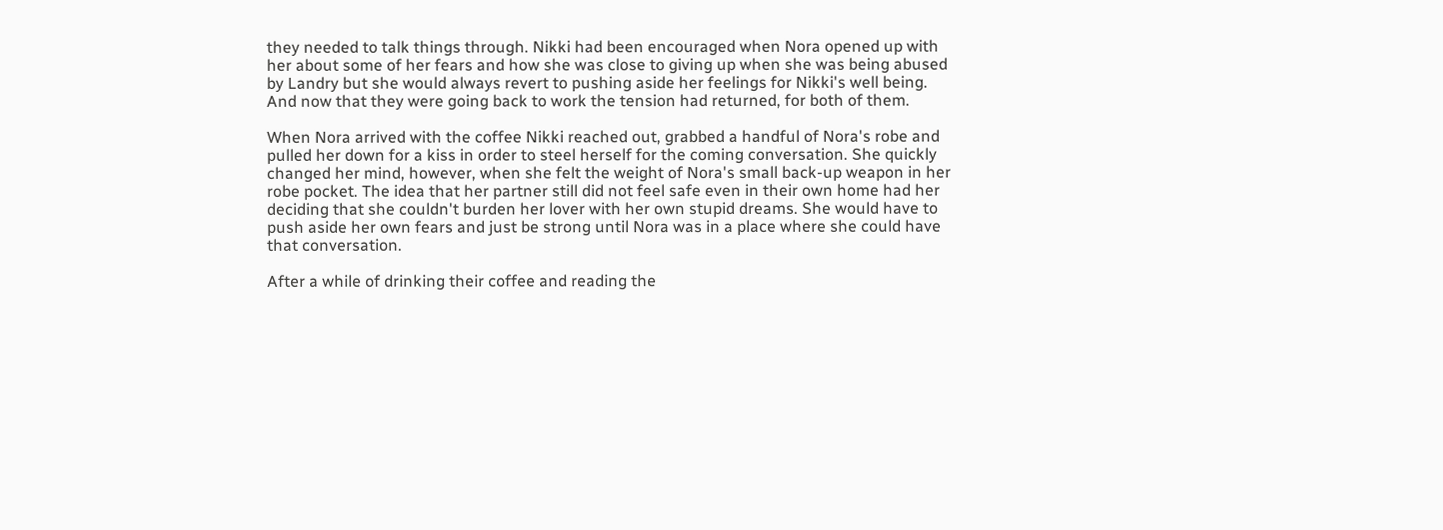they needed to talk things through. Nikki had been encouraged when Nora opened up with her about some of her fears and how she was close to giving up when she was being abused by Landry but she would always revert to pushing aside her feelings for Nikki's well being. And now that they were going back to work the tension had returned, for both of them.

When Nora arrived with the coffee Nikki reached out, grabbed a handful of Nora's robe and pulled her down for a kiss in order to steel herself for the coming conversation. She quickly changed her mind, however, when she felt the weight of Nora's small back-up weapon in her robe pocket. The idea that her partner still did not feel safe even in their own home had her deciding that she couldn't burden her lover with her own stupid dreams. She would have to push aside her own fears and just be strong until Nora was in a place where she could have that conversation.

After a while of drinking their coffee and reading the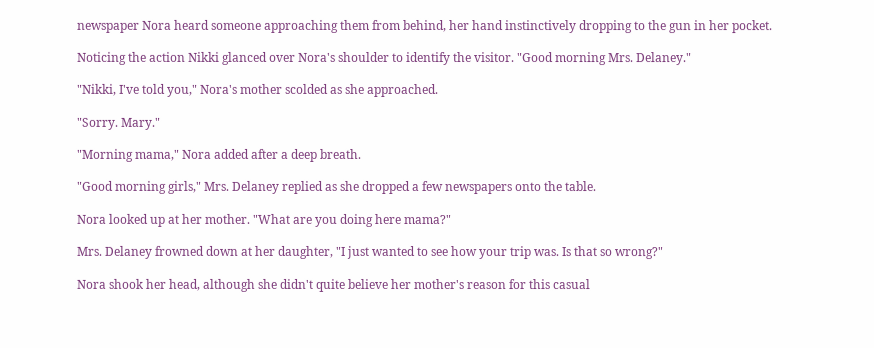newspaper Nora heard someone approaching them from behind, her hand instinctively dropping to the gun in her pocket.

Noticing the action Nikki glanced over Nora's shoulder to identify the visitor. "Good morning Mrs. Delaney."

"Nikki, I've told you," Nora's mother scolded as she approached.

"Sorry. Mary."

"Morning mama," Nora added after a deep breath.

"Good morning girls," Mrs. Delaney replied as she dropped a few newspapers onto the table.

Nora looked up at her mother. "What are you doing here mama?"

Mrs. Delaney frowned down at her daughter, "I just wanted to see how your trip was. Is that so wrong?"

Nora shook her head, although she didn't quite believe her mother's reason for this casual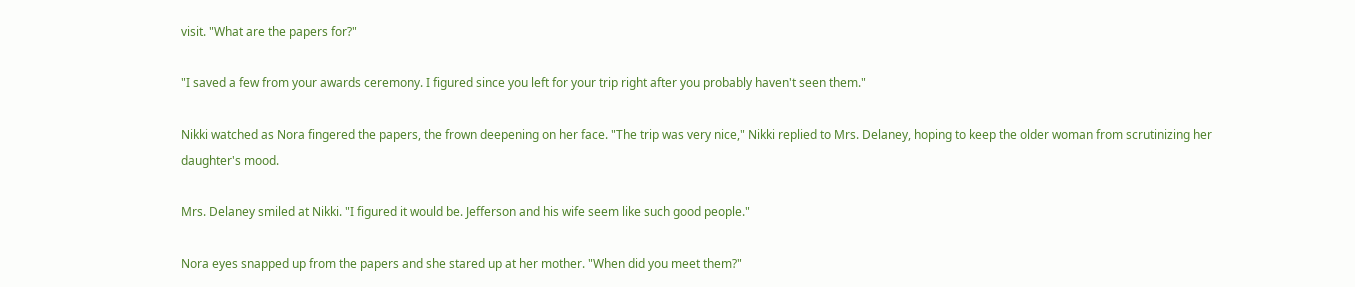visit. "What are the papers for?"

"I saved a few from your awards ceremony. I figured since you left for your trip right after you probably haven't seen them."

Nikki watched as Nora fingered the papers, the frown deepening on her face. "The trip was very nice," Nikki replied to Mrs. Delaney, hoping to keep the older woman from scrutinizing her daughter's mood.

Mrs. Delaney smiled at Nikki. "I figured it would be. Jefferson and his wife seem like such good people."

Nora eyes snapped up from the papers and she stared up at her mother. "When did you meet them?"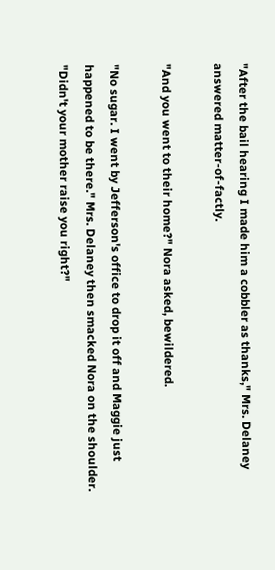"After the bail hearing I made him a cobbler as thanks," Mrs. Delaney answered matter-of-factly.

"And you went to their home?" Nora asked, bewildered.

"No sugar. I went by Jefferson's office to drop it off and Maggie just happened to be there." Mrs. Delaney then smacked Nora on the shoulder. "Didn't your mother raise you right?"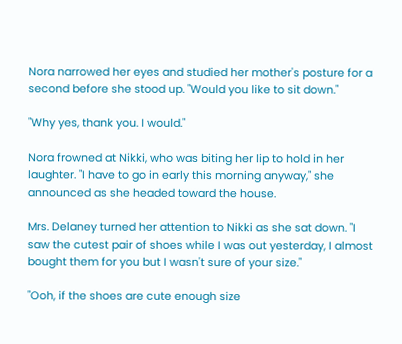Nora narrowed her eyes and studied her mother's posture for a second before she stood up. "Would you like to sit down."

"Why yes, thank you. I would."

Nora frowned at Nikki, who was biting her lip to hold in her laughter. "I have to go in early this morning anyway," she announced as she headed toward the house.

Mrs. Delaney turned her attention to Nikki as she sat down. "I saw the cutest pair of shoes while I was out yesterday, I almost bought them for you but I wasn't sure of your size."

"Ooh, if the shoes are cute enough size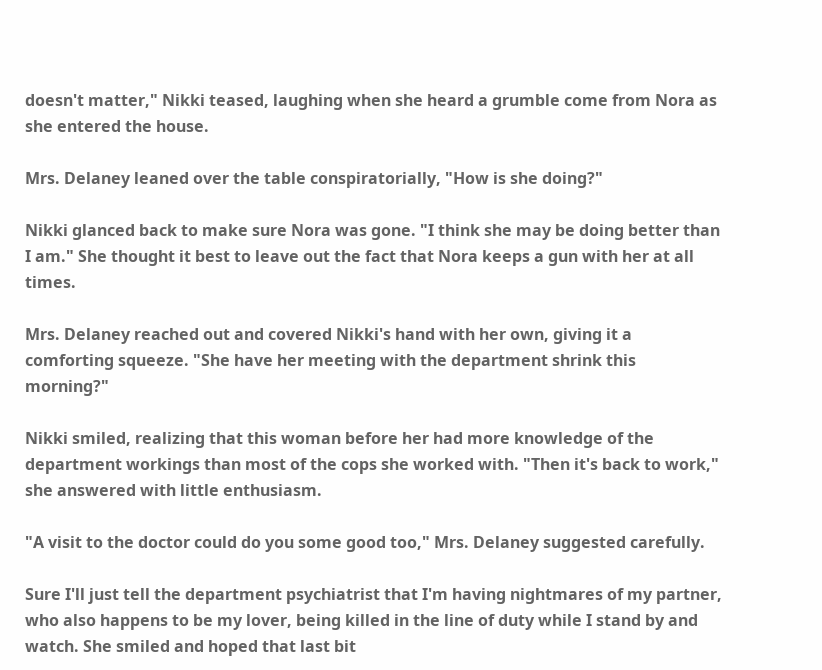doesn't matter," Nikki teased, laughing when she heard a grumble come from Nora as she entered the house.

Mrs. Delaney leaned over the table conspiratorially, "How is she doing?"

Nikki glanced back to make sure Nora was gone. "I think she may be doing better than I am." She thought it best to leave out the fact that Nora keeps a gun with her at all times.

Mrs. Delaney reached out and covered Nikki's hand with her own, giving it a comforting squeeze. "She have her meeting with the department shrink this morning?"

Nikki smiled, realizing that this woman before her had more knowledge of the department workings than most of the cops she worked with. "Then it's back to work," she answered with little enthusiasm.

"A visit to the doctor could do you some good too," Mrs. Delaney suggested carefully.

Sure I'll just tell the department psychiatrist that I'm having nightmares of my partner, who also happens to be my lover, being killed in the line of duty while I stand by and watch. She smiled and hoped that last bit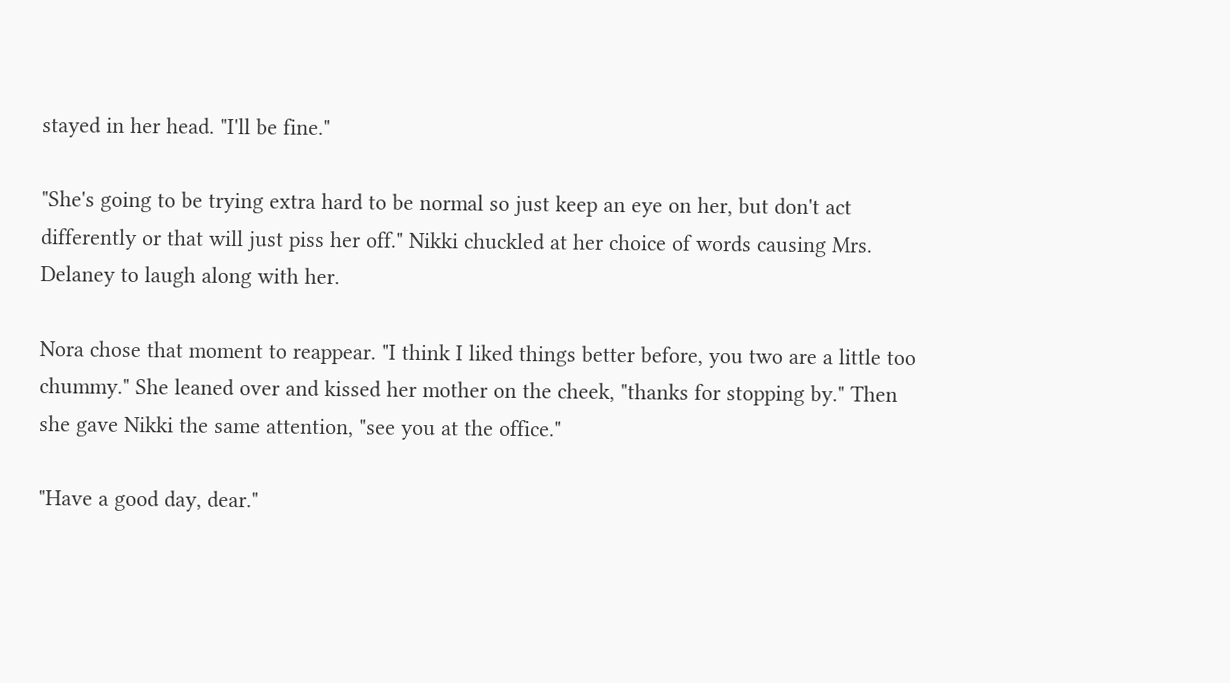stayed in her head. "I'll be fine."

"She's going to be trying extra hard to be normal so just keep an eye on her, but don't act differently or that will just piss her off." Nikki chuckled at her choice of words causing Mrs. Delaney to laugh along with her.

Nora chose that moment to reappear. "I think I liked things better before, you two are a little too chummy." She leaned over and kissed her mother on the cheek, "thanks for stopping by." Then she gave Nikki the same attention, "see you at the office."

"Have a good day, dear."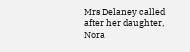Mrs Delaney called after her daughter, Nora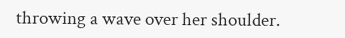throwing a wave over her shoulder.